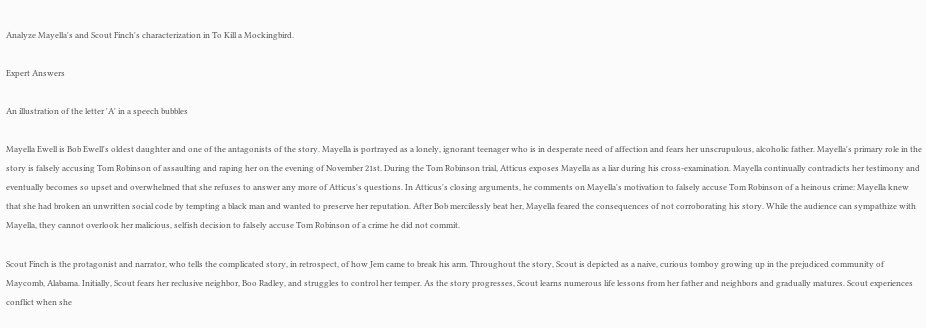Analyze Mayella's and Scout Finch's characterization in To Kill a Mockingbird.

Expert Answers

An illustration of the letter 'A' in a speech bubbles

Mayella Ewell is Bob Ewell's oldest daughter and one of the antagonists of the story. Mayella is portrayed as a lonely, ignorant teenager who is in desperate need of affection and fears her unscrupulous, alcoholic father. Mayella's primary role in the story is falsely accusing Tom Robinson of assaulting and raping her on the evening of November 21st. During the Tom Robinson trial, Atticus exposes Mayella as a liar during his cross-examination. Mayella continually contradicts her testimony and eventually becomes so upset and overwhelmed that she refuses to answer any more of Atticus's questions. In Atticus's closing arguments, he comments on Mayella's motivation to falsely accuse Tom Robinson of a heinous crime: Mayella knew that she had broken an unwritten social code by tempting a black man and wanted to preserve her reputation. After Bob mercilessly beat her, Mayella feared the consequences of not corroborating his story. While the audience can sympathize with Mayella, they cannot overlook her malicious, selfish decision to falsely accuse Tom Robinson of a crime he did not commit.

Scout Finch is the protagonist and narrator, who tells the complicated story, in retrospect, of how Jem came to break his arm. Throughout the story, Scout is depicted as a naive, curious tomboy growing up in the prejudiced community of Maycomb, Alabama. Initially, Scout fears her reclusive neighbor, Boo Radley, and struggles to control her temper. As the story progresses, Scout learns numerous life lessons from her father and neighbors and gradually matures. Scout experiences conflict when she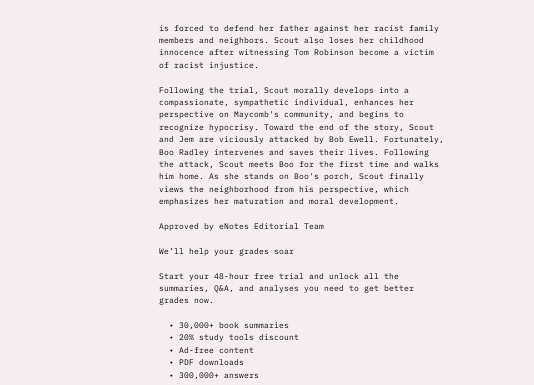is forced to defend her father against her racist family members and neighbors. Scout also loses her childhood innocence after witnessing Tom Robinson become a victim of racist injustice.

Following the trial, Scout morally develops into a compassionate, sympathetic individual, enhances her perspective on Maycomb's community, and begins to recognize hypocrisy. Toward the end of the story, Scout and Jem are viciously attacked by Bob Ewell. Fortunately, Boo Radley intervenes and saves their lives. Following the attack, Scout meets Boo for the first time and walks him home. As she stands on Boo's porch, Scout finally views the neighborhood from his perspective, which emphasizes her maturation and moral development.

Approved by eNotes Editorial Team

We’ll help your grades soar

Start your 48-hour free trial and unlock all the summaries, Q&A, and analyses you need to get better grades now.

  • 30,000+ book summaries
  • 20% study tools discount
  • Ad-free content
  • PDF downloads
  • 300,000+ answers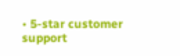• 5-star customer support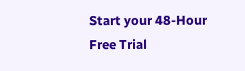Start your 48-Hour Free Trial